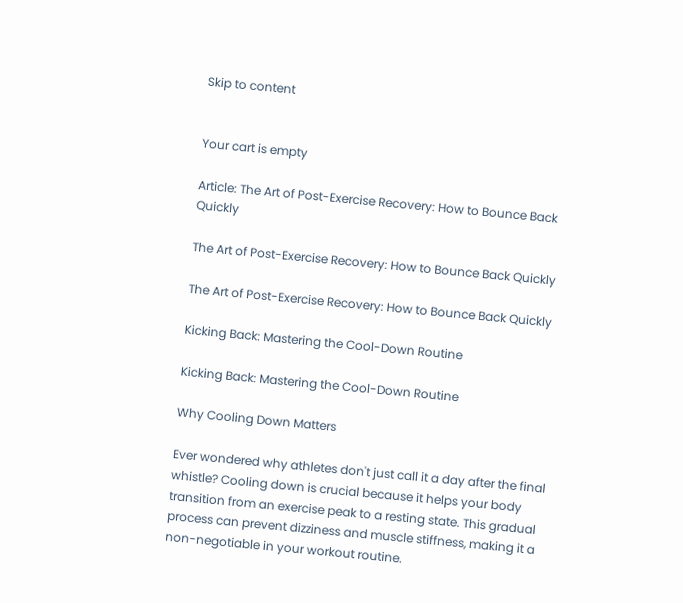Skip to content


Your cart is empty

Article: The Art of Post-Exercise Recovery: How to Bounce Back Quickly

The Art of Post-Exercise Recovery: How to Bounce Back Quickly

The Art of Post-Exercise Recovery: How to Bounce Back Quickly

Kicking Back: Mastering the Cool-Down Routine

Kicking Back: Mastering the Cool-Down Routine

Why Cooling Down Matters

Ever wondered why athletes don't just call it a day after the final whistle? Cooling down is crucial because it helps your body transition from an exercise peak to a resting state. This gradual process can prevent dizziness and muscle stiffness, making it a non-negotiable in your workout routine.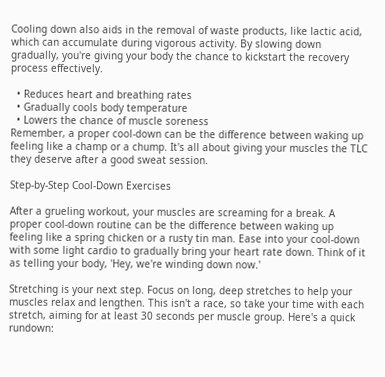Cooling down also aids in the removal of waste products, like lactic acid, which can accumulate during vigorous activity. By slowing down gradually, you're giving your body the chance to kickstart the recovery process effectively.

  • Reduces heart and breathing rates
  • Gradually cools body temperature
  • Lowers the chance of muscle soreness
Remember, a proper cool-down can be the difference between waking up feeling like a champ or a chump. It's all about giving your muscles the TLC they deserve after a good sweat session.

Step-by-Step Cool-Down Exercises

After a grueling workout, your muscles are screaming for a break. A proper cool-down routine can be the difference between waking up feeling like a spring chicken or a rusty tin man. Ease into your cool-down with some light cardio to gradually bring your heart rate down. Think of it as telling your body, 'Hey, we're winding down now.'

Stretching is your next step. Focus on long, deep stretches to help your muscles relax and lengthen. This isn't a race, so take your time with each stretch, aiming for at least 30 seconds per muscle group. Here's a quick rundown: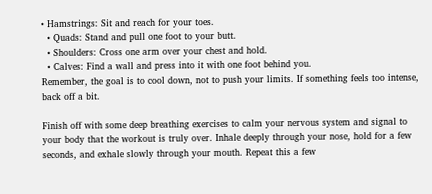• Hamstrings: Sit and reach for your toes.
  • Quads: Stand and pull one foot to your butt.
  • Shoulders: Cross one arm over your chest and hold.
  • Calves: Find a wall and press into it with one foot behind you.
Remember, the goal is to cool down, not to push your limits. If something feels too intense, back off a bit.

Finish off with some deep breathing exercises to calm your nervous system and signal to your body that the workout is truly over. Inhale deeply through your nose, hold for a few seconds, and exhale slowly through your mouth. Repeat this a few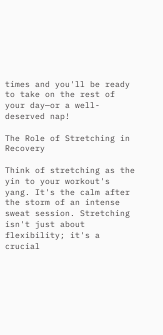times and you'll be ready to take on the rest of your day—or a well-deserved nap!

The Role of Stretching in Recovery

Think of stretching as the yin to your workout's yang. It's the calm after the storm of an intense sweat session. Stretching isn't just about flexibility; it's a crucial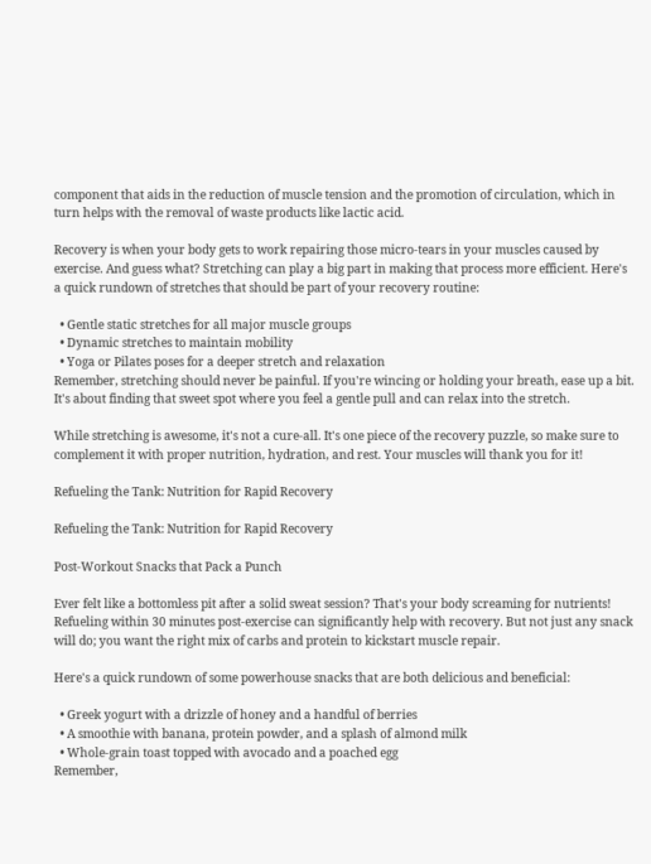component that aids in the reduction of muscle tension and the promotion of circulation, which in turn helps with the removal of waste products like lactic acid.

Recovery is when your body gets to work repairing those micro-tears in your muscles caused by exercise. And guess what? Stretching can play a big part in making that process more efficient. Here's a quick rundown of stretches that should be part of your recovery routine:

  • Gentle static stretches for all major muscle groups
  • Dynamic stretches to maintain mobility
  • Yoga or Pilates poses for a deeper stretch and relaxation
Remember, stretching should never be painful. If you're wincing or holding your breath, ease up a bit. It's about finding that sweet spot where you feel a gentle pull and can relax into the stretch.

While stretching is awesome, it's not a cure-all. It's one piece of the recovery puzzle, so make sure to complement it with proper nutrition, hydration, and rest. Your muscles will thank you for it!

Refueling the Tank: Nutrition for Rapid Recovery

Refueling the Tank: Nutrition for Rapid Recovery

Post-Workout Snacks that Pack a Punch

Ever felt like a bottomless pit after a solid sweat session? That's your body screaming for nutrients! Refueling within 30 minutes post-exercise can significantly help with recovery. But not just any snack will do; you want the right mix of carbs and protein to kickstart muscle repair.

Here's a quick rundown of some powerhouse snacks that are both delicious and beneficial:

  • Greek yogurt with a drizzle of honey and a handful of berries
  • A smoothie with banana, protein powder, and a splash of almond milk
  • Whole-grain toast topped with avocado and a poached egg
Remember,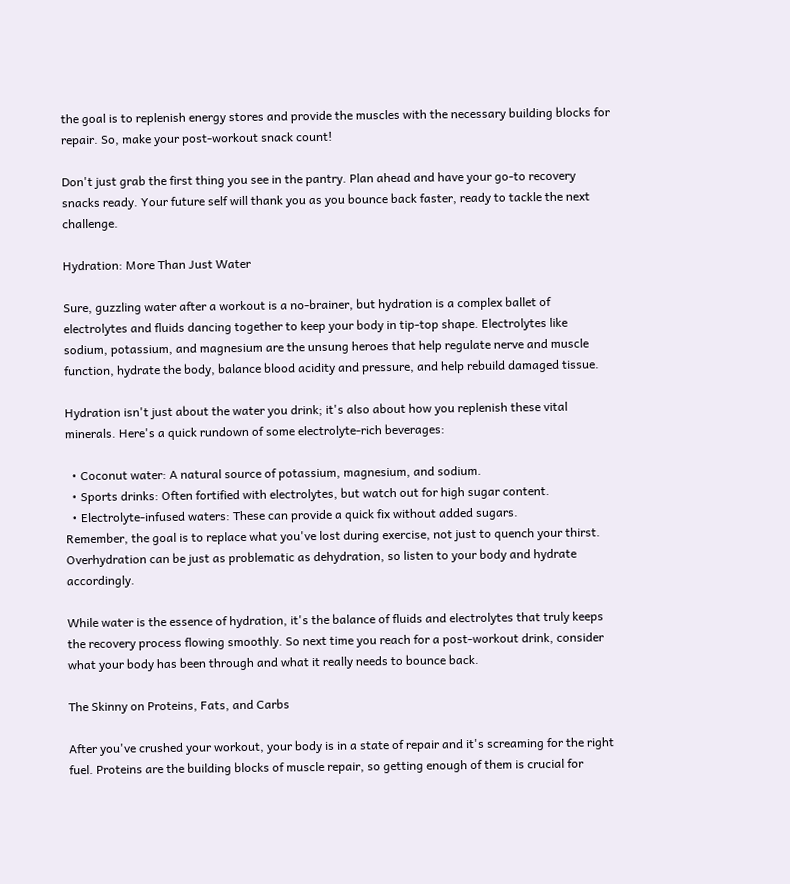the goal is to replenish energy stores and provide the muscles with the necessary building blocks for repair. So, make your post-workout snack count!

Don't just grab the first thing you see in the pantry. Plan ahead and have your go-to recovery snacks ready. Your future self will thank you as you bounce back faster, ready to tackle the next challenge.

Hydration: More Than Just Water

Sure, guzzling water after a workout is a no-brainer, but hydration is a complex ballet of electrolytes and fluids dancing together to keep your body in tip-top shape. Electrolytes like sodium, potassium, and magnesium are the unsung heroes that help regulate nerve and muscle function, hydrate the body, balance blood acidity and pressure, and help rebuild damaged tissue.

Hydration isn't just about the water you drink; it's also about how you replenish these vital minerals. Here's a quick rundown of some electrolyte-rich beverages:

  • Coconut water: A natural source of potassium, magnesium, and sodium.
  • Sports drinks: Often fortified with electrolytes, but watch out for high sugar content.
  • Electrolyte-infused waters: These can provide a quick fix without added sugars.
Remember, the goal is to replace what you've lost during exercise, not just to quench your thirst. Overhydration can be just as problematic as dehydration, so listen to your body and hydrate accordingly.

While water is the essence of hydration, it's the balance of fluids and electrolytes that truly keeps the recovery process flowing smoothly. So next time you reach for a post-workout drink, consider what your body has been through and what it really needs to bounce back.

The Skinny on Proteins, Fats, and Carbs

After you've crushed your workout, your body is in a state of repair and it's screaming for the right fuel. Proteins are the building blocks of muscle repair, so getting enough of them is crucial for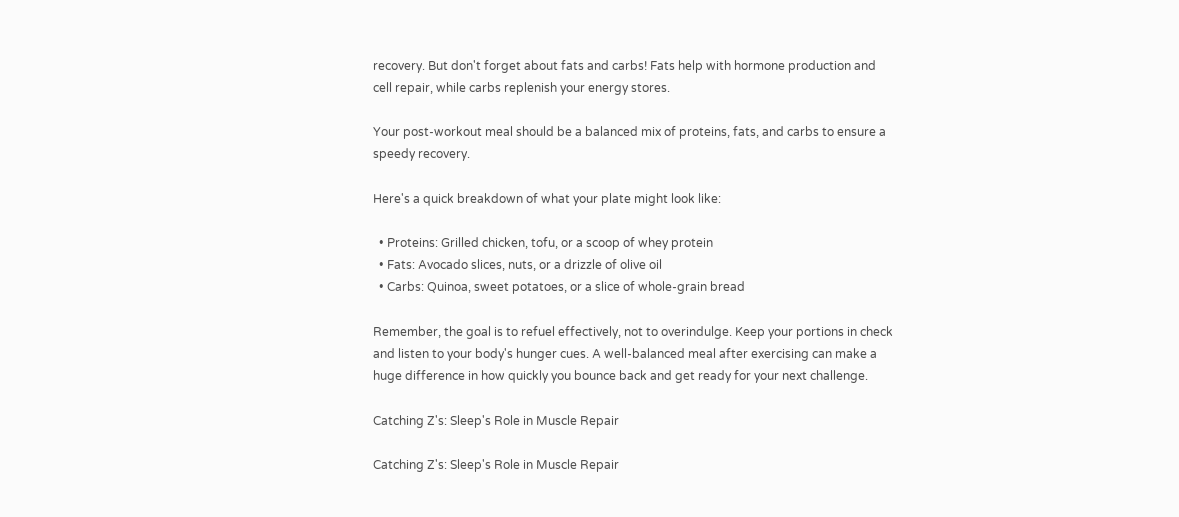recovery. But don't forget about fats and carbs! Fats help with hormone production and cell repair, while carbs replenish your energy stores.

Your post-workout meal should be a balanced mix of proteins, fats, and carbs to ensure a speedy recovery.

Here's a quick breakdown of what your plate might look like:

  • Proteins: Grilled chicken, tofu, or a scoop of whey protein
  • Fats: Avocado slices, nuts, or a drizzle of olive oil
  • Carbs: Quinoa, sweet potatoes, or a slice of whole-grain bread

Remember, the goal is to refuel effectively, not to overindulge. Keep your portions in check and listen to your body's hunger cues. A well-balanced meal after exercising can make a huge difference in how quickly you bounce back and get ready for your next challenge.

Catching Z's: Sleep's Role in Muscle Repair

Catching Z's: Sleep's Role in Muscle Repair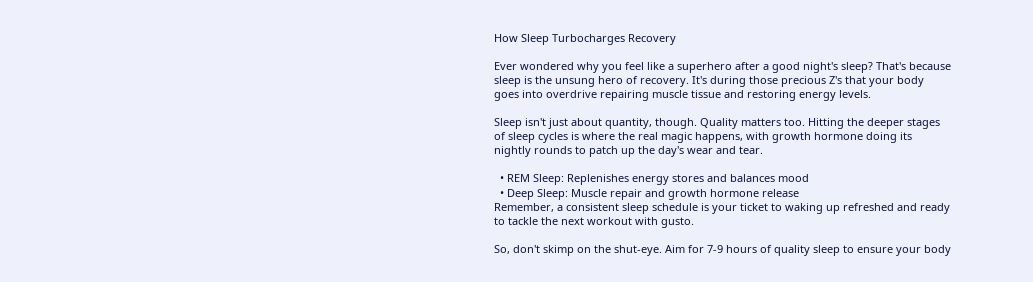How Sleep Turbocharges Recovery

Ever wondered why you feel like a superhero after a good night's sleep? That's because sleep is the unsung hero of recovery. It's during those precious Z's that your body goes into overdrive repairing muscle tissue and restoring energy levels.

Sleep isn't just about quantity, though. Quality matters too. Hitting the deeper stages of sleep cycles is where the real magic happens, with growth hormone doing its nightly rounds to patch up the day's wear and tear.

  • REM Sleep: Replenishes energy stores and balances mood
  • Deep Sleep: Muscle repair and growth hormone release
Remember, a consistent sleep schedule is your ticket to waking up refreshed and ready to tackle the next workout with gusto.

So, don't skimp on the shut-eye. Aim for 7-9 hours of quality sleep to ensure your body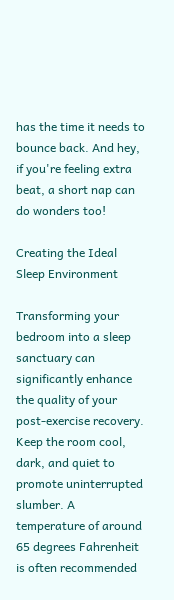has the time it needs to bounce back. And hey, if you're feeling extra beat, a short nap can do wonders too!

Creating the Ideal Sleep Environment

Transforming your bedroom into a sleep sanctuary can significantly enhance the quality of your post-exercise recovery. Keep the room cool, dark, and quiet to promote uninterrupted slumber. A temperature of around 65 degrees Fahrenheit is often recommended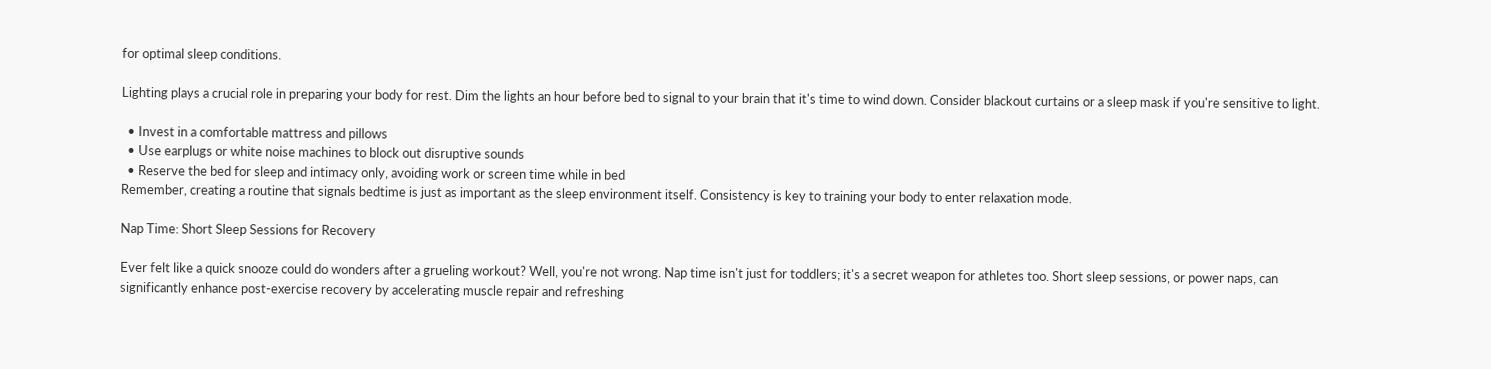for optimal sleep conditions.

Lighting plays a crucial role in preparing your body for rest. Dim the lights an hour before bed to signal to your brain that it's time to wind down. Consider blackout curtains or a sleep mask if you're sensitive to light.

  • Invest in a comfortable mattress and pillows
  • Use earplugs or white noise machines to block out disruptive sounds
  • Reserve the bed for sleep and intimacy only, avoiding work or screen time while in bed
Remember, creating a routine that signals bedtime is just as important as the sleep environment itself. Consistency is key to training your body to enter relaxation mode.

Nap Time: Short Sleep Sessions for Recovery

Ever felt like a quick snooze could do wonders after a grueling workout? Well, you're not wrong. Nap time isn't just for toddlers; it's a secret weapon for athletes too. Short sleep sessions, or power naps, can significantly enhance post-exercise recovery by accelerating muscle repair and refreshing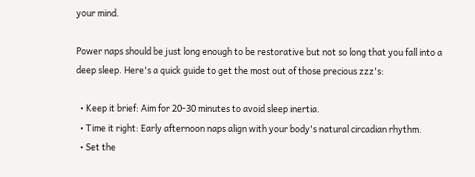your mind.

Power naps should be just long enough to be restorative but not so long that you fall into a deep sleep. Here's a quick guide to get the most out of those precious zzz's:

  • Keep it brief: Aim for 20-30 minutes to avoid sleep inertia.
  • Time it right: Early afternoon naps align with your body's natural circadian rhythm.
  • Set the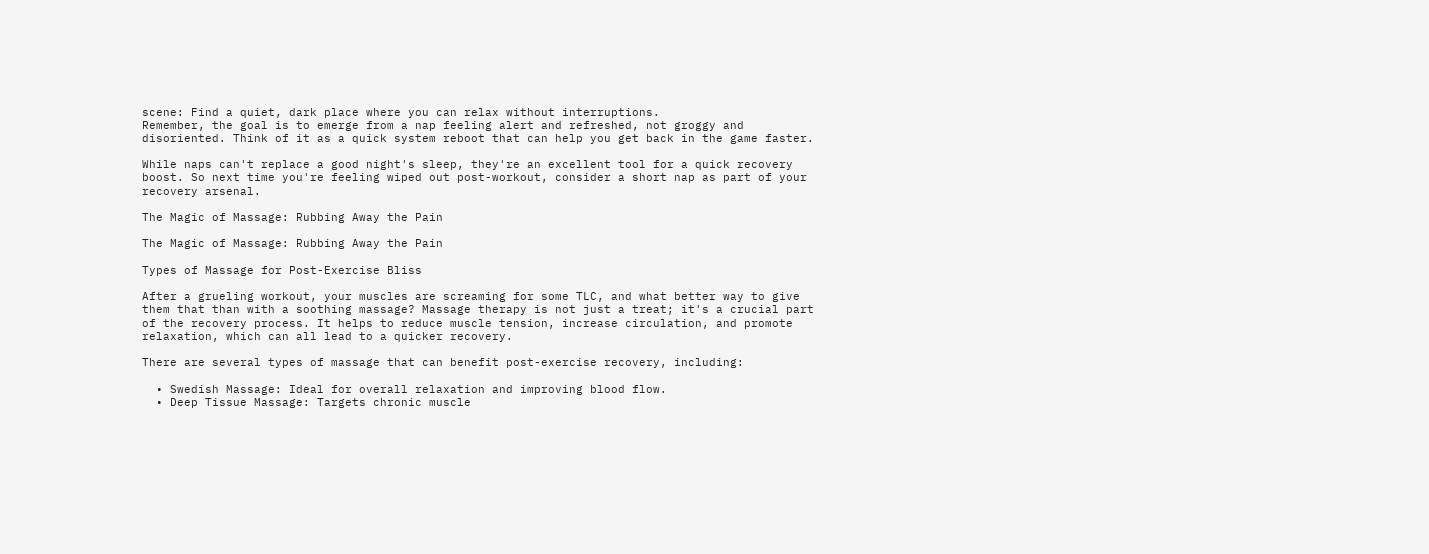scene: Find a quiet, dark place where you can relax without interruptions.
Remember, the goal is to emerge from a nap feeling alert and refreshed, not groggy and disoriented. Think of it as a quick system reboot that can help you get back in the game faster.

While naps can't replace a good night's sleep, they're an excellent tool for a quick recovery boost. So next time you're feeling wiped out post-workout, consider a short nap as part of your recovery arsenal.

The Magic of Massage: Rubbing Away the Pain

The Magic of Massage: Rubbing Away the Pain

Types of Massage for Post-Exercise Bliss

After a grueling workout, your muscles are screaming for some TLC, and what better way to give them that than with a soothing massage? Massage therapy is not just a treat; it's a crucial part of the recovery process. It helps to reduce muscle tension, increase circulation, and promote relaxation, which can all lead to a quicker recovery.

There are several types of massage that can benefit post-exercise recovery, including:

  • Swedish Massage: Ideal for overall relaxation and improving blood flow.
  • Deep Tissue Massage: Targets chronic muscle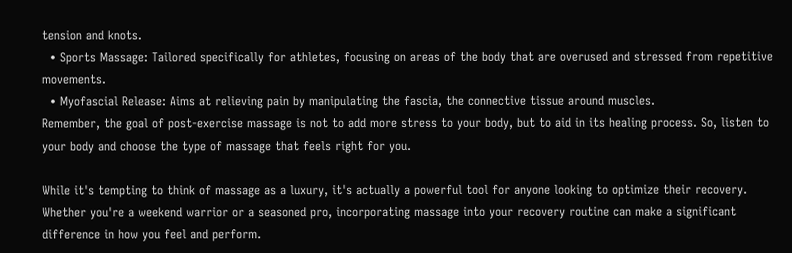tension and knots.
  • Sports Massage: Tailored specifically for athletes, focusing on areas of the body that are overused and stressed from repetitive movements.
  • Myofascial Release: Aims at relieving pain by manipulating the fascia, the connective tissue around muscles.
Remember, the goal of post-exercise massage is not to add more stress to your body, but to aid in its healing process. So, listen to your body and choose the type of massage that feels right for you.

While it's tempting to think of massage as a luxury, it's actually a powerful tool for anyone looking to optimize their recovery. Whether you're a weekend warrior or a seasoned pro, incorporating massage into your recovery routine can make a significant difference in how you feel and perform.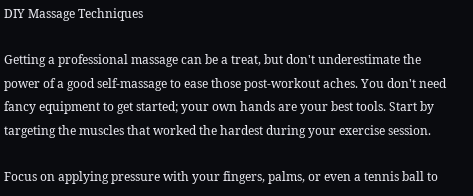DIY Massage Techniques

Getting a professional massage can be a treat, but don't underestimate the power of a good self-massage to ease those post-workout aches. You don't need fancy equipment to get started; your own hands are your best tools. Start by targeting the muscles that worked the hardest during your exercise session.

Focus on applying pressure with your fingers, palms, or even a tennis ball to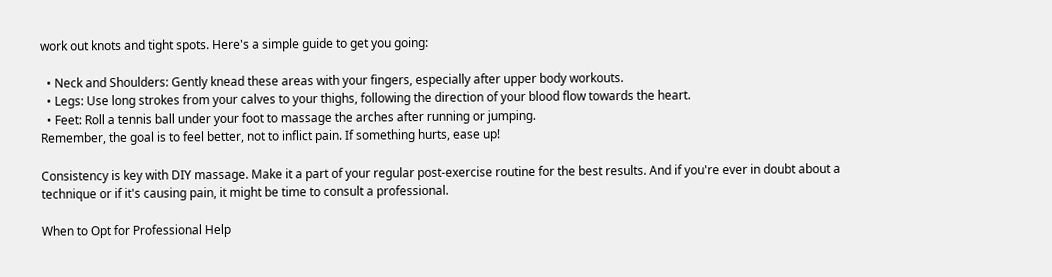work out knots and tight spots. Here's a simple guide to get you going:

  • Neck and Shoulders: Gently knead these areas with your fingers, especially after upper body workouts.
  • Legs: Use long strokes from your calves to your thighs, following the direction of your blood flow towards the heart.
  • Feet: Roll a tennis ball under your foot to massage the arches after running or jumping.
Remember, the goal is to feel better, not to inflict pain. If something hurts, ease up!

Consistency is key with DIY massage. Make it a part of your regular post-exercise routine for the best results. And if you're ever in doubt about a technique or if it's causing pain, it might be time to consult a professional.

When to Opt for Professional Help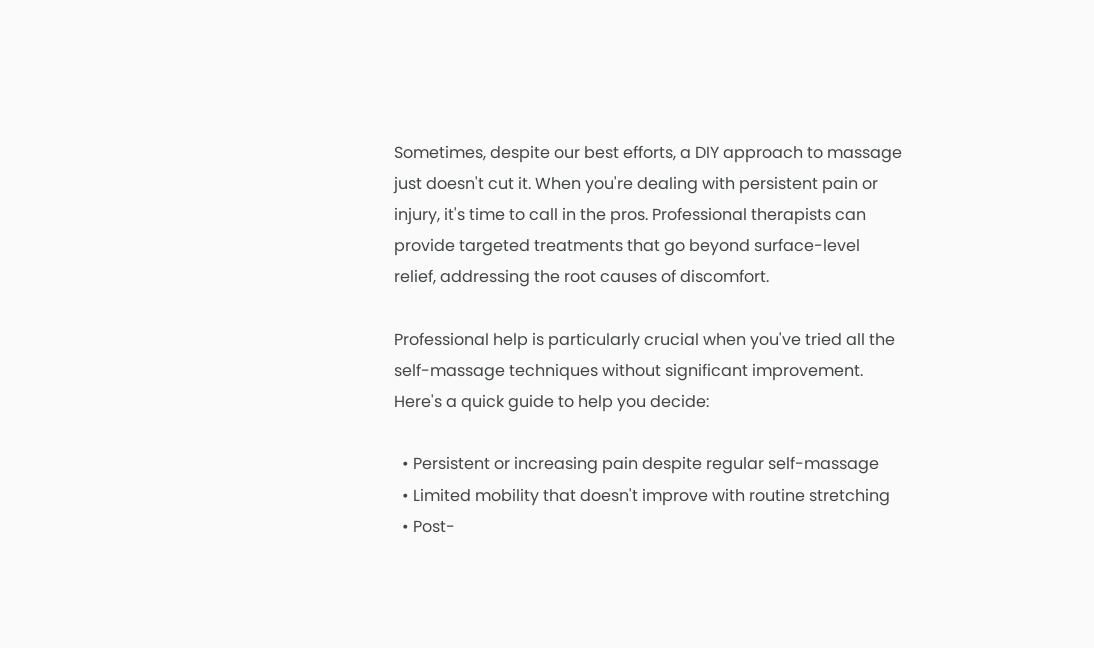Sometimes, despite our best efforts, a DIY approach to massage just doesn't cut it. When you're dealing with persistent pain or injury, it's time to call in the pros. Professional therapists can provide targeted treatments that go beyond surface-level relief, addressing the root causes of discomfort.

Professional help is particularly crucial when you've tried all the self-massage techniques without significant improvement. Here's a quick guide to help you decide:

  • Persistent or increasing pain despite regular self-massage
  • Limited mobility that doesn't improve with routine stretching
  • Post-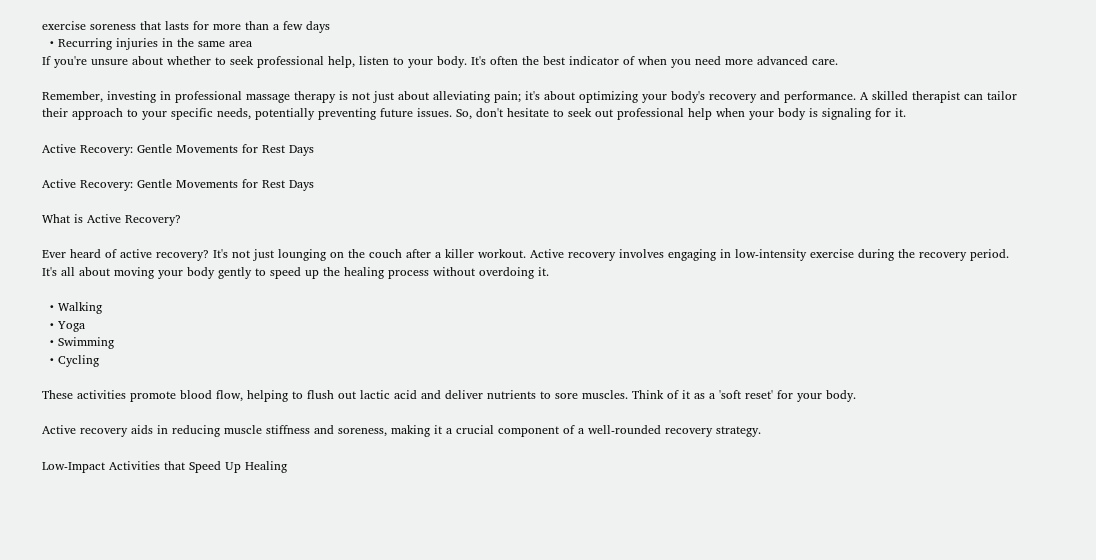exercise soreness that lasts for more than a few days
  • Recurring injuries in the same area
If you're unsure about whether to seek professional help, listen to your body. It's often the best indicator of when you need more advanced care.

Remember, investing in professional massage therapy is not just about alleviating pain; it's about optimizing your body's recovery and performance. A skilled therapist can tailor their approach to your specific needs, potentially preventing future issues. So, don't hesitate to seek out professional help when your body is signaling for it.

Active Recovery: Gentle Movements for Rest Days

Active Recovery: Gentle Movements for Rest Days

What is Active Recovery?

Ever heard of active recovery? It's not just lounging on the couch after a killer workout. Active recovery involves engaging in low-intensity exercise during the recovery period. It's all about moving your body gently to speed up the healing process without overdoing it.

  • Walking
  • Yoga
  • Swimming
  • Cycling

These activities promote blood flow, helping to flush out lactic acid and deliver nutrients to sore muscles. Think of it as a 'soft reset' for your body.

Active recovery aids in reducing muscle stiffness and soreness, making it a crucial component of a well-rounded recovery strategy.

Low-Impact Activities that Speed Up Healing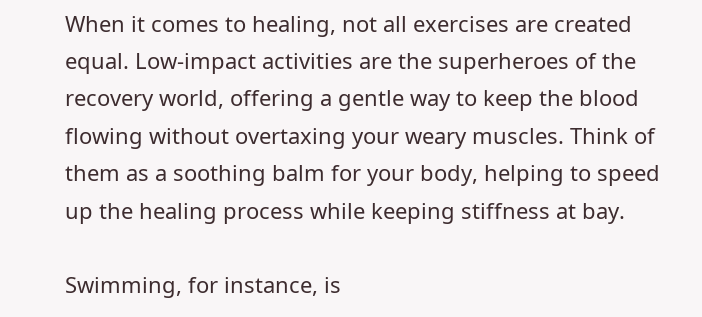When it comes to healing, not all exercises are created equal. Low-impact activities are the superheroes of the recovery world, offering a gentle way to keep the blood flowing without overtaxing your weary muscles. Think of them as a soothing balm for your body, helping to speed up the healing process while keeping stiffness at bay.

Swimming, for instance, is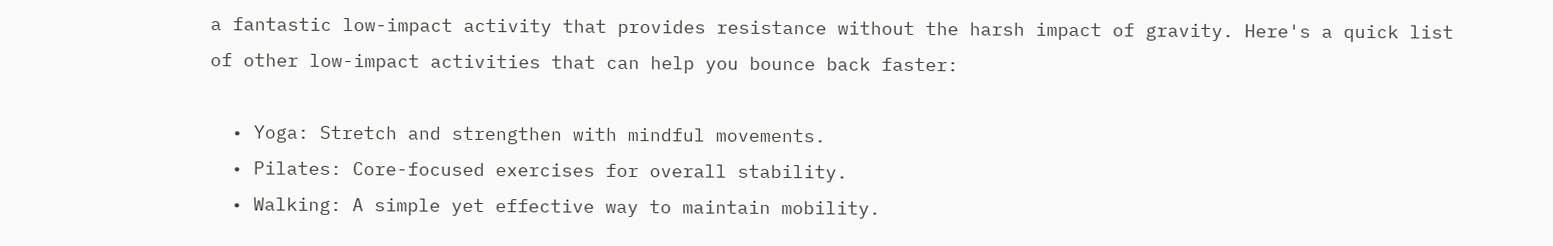a fantastic low-impact activity that provides resistance without the harsh impact of gravity. Here's a quick list of other low-impact activities that can help you bounce back faster:

  • Yoga: Stretch and strengthen with mindful movements.
  • Pilates: Core-focused exercises for overall stability.
  • Walking: A simple yet effective way to maintain mobility.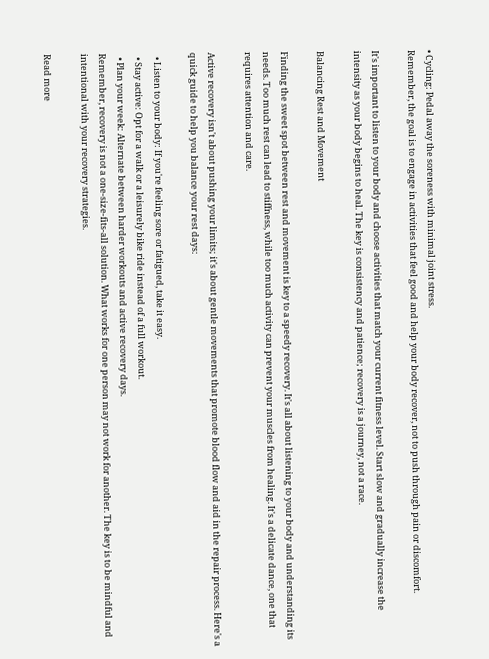• Cycling: Pedal away the soreness with minimal joint stress.
Remember, the goal is to engage in activities that feel good and help your body recover, not to push through pain or discomfort.

It's important to listen to your body and choose activities that match your current fitness level. Start slow and gradually increase the intensity as your body begins to heal. The key is consistency and patience; recovery is a journey, not a race.

Balancing Rest and Movement

Finding the sweet spot between rest and movement is key to a speedy recovery. It's all about listening to your body and understanding its needs. Too much rest can lead to stiffness, while too much activity can prevent your muscles from healing. It's a delicate dance, one that requires attention and care.

Active recovery isn't about pushing your limits; it's about gentle movements that promote blood flow and aid in the repair process. Here's a quick guide to help you balance your rest days:

  • Listen to your body: If you're feeling sore or fatigued, take it easy.
  • Stay active: Opt for a walk or a leisurely bike ride instead of a full workout.
  • Plan your week: Alternate between harder workouts and active recovery days.
Remember, recovery is not a one-size-fits-all solution. What works for one person may not work for another. The key is to be mindful and intentional with your recovery strategies.

Read more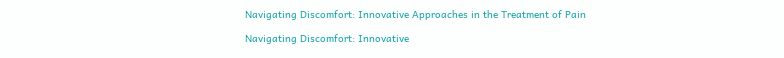Navigating Discomfort: Innovative Approaches in the Treatment of Pain

Navigating Discomfort: Innovative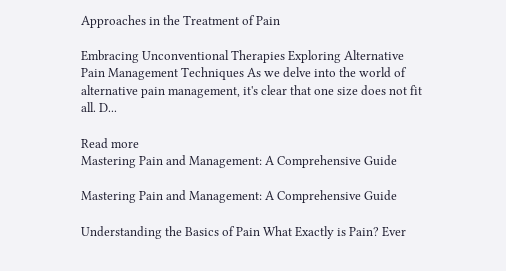Approaches in the Treatment of Pain

Embracing Unconventional Therapies Exploring Alternative Pain Management Techniques As we delve into the world of alternative pain management, it's clear that one size does not fit all. D...

Read more
Mastering Pain and Management: A Comprehensive Guide

Mastering Pain and Management: A Comprehensive Guide

Understanding the Basics of Pain What Exactly is Pain? Ever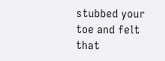stubbed your toe and felt that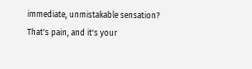immediate, unmistakable sensation? That's pain, and it's your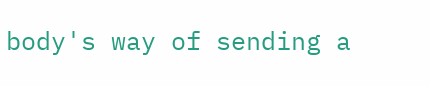body's way of sending a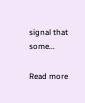signal that some...

Read more